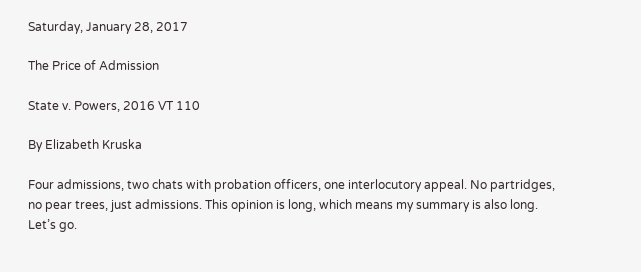Saturday, January 28, 2017

The Price of Admission

State v. Powers, 2016 VT 110

By Elizabeth Kruska

Four admissions, two chats with probation officers, one interlocutory appeal. No partridges, no pear trees, just admissions. This opinion is long, which means my summary is also long. Let’s go.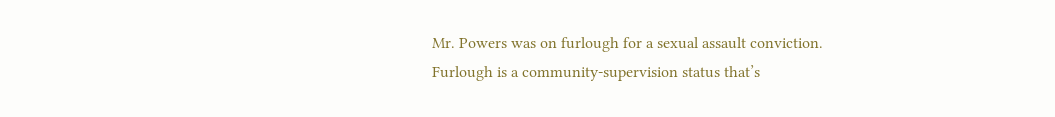Mr. Powers was on furlough for a sexual assault conviction. Furlough is a community-supervision status that’s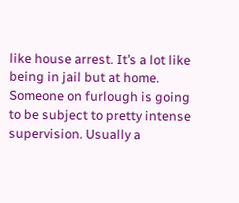like house arrest. It’s a lot like being in jail but at home. Someone on furlough is going to be subject to pretty intense supervision. Usually a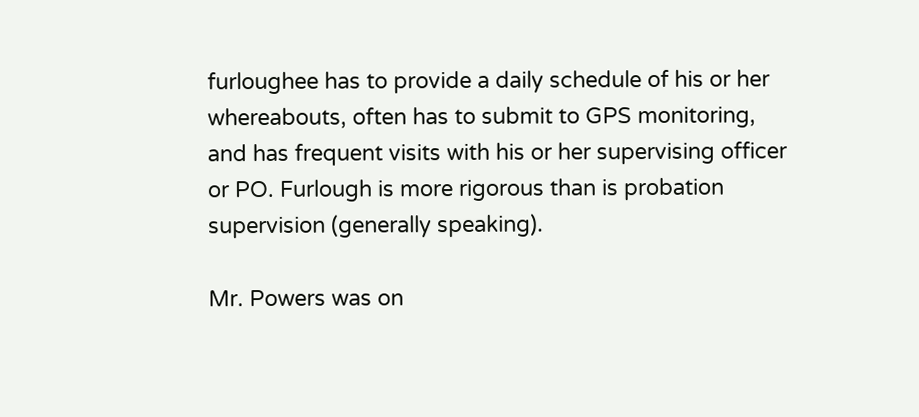furloughee has to provide a daily schedule of his or her whereabouts, often has to submit to GPS monitoring, and has frequent visits with his or her supervising officer or PO. Furlough is more rigorous than is probation supervision (generally speaking).

Mr. Powers was on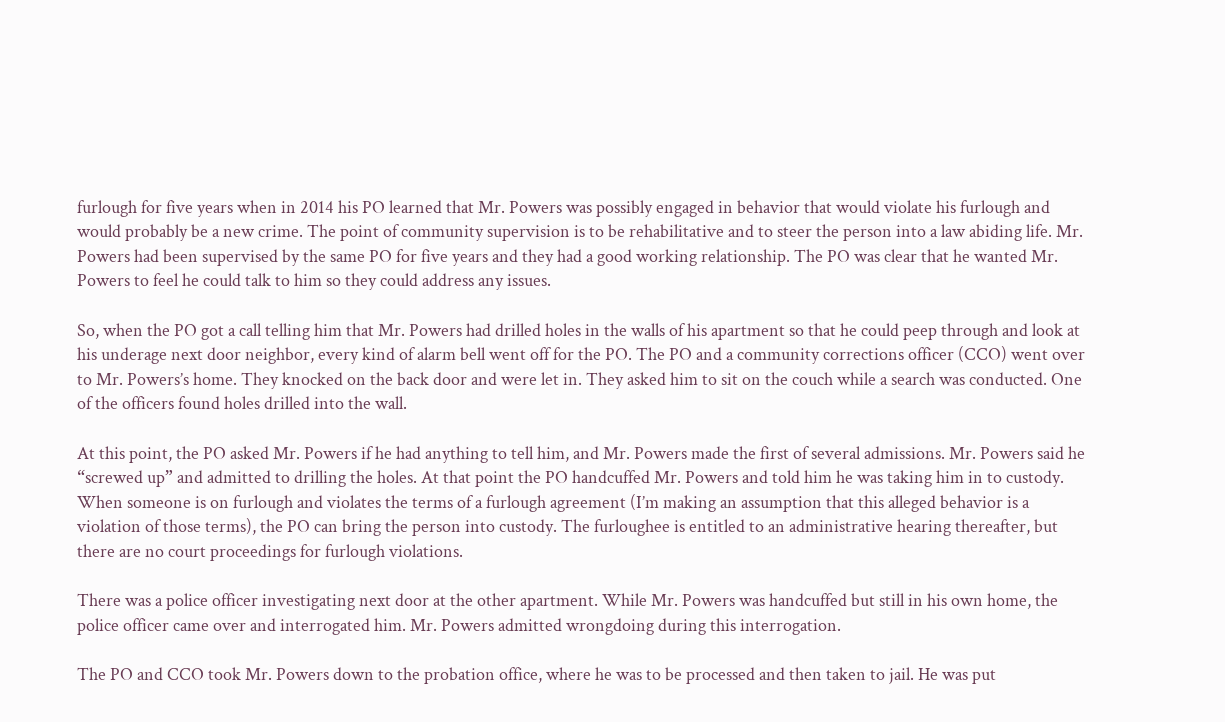furlough for five years when in 2014 his PO learned that Mr. Powers was possibly engaged in behavior that would violate his furlough and would probably be a new crime. The point of community supervision is to be rehabilitative and to steer the person into a law abiding life. Mr. Powers had been supervised by the same PO for five years and they had a good working relationship. The PO was clear that he wanted Mr. Powers to feel he could talk to him so they could address any issues.

So, when the PO got a call telling him that Mr. Powers had drilled holes in the walls of his apartment so that he could peep through and look at his underage next door neighbor, every kind of alarm bell went off for the PO. The PO and a community corrections officer (CCO) went over to Mr. Powers’s home. They knocked on the back door and were let in. They asked him to sit on the couch while a search was conducted. One of the officers found holes drilled into the wall.

At this point, the PO asked Mr. Powers if he had anything to tell him, and Mr. Powers made the first of several admissions. Mr. Powers said he “screwed up” and admitted to drilling the holes. At that point the PO handcuffed Mr. Powers and told him he was taking him in to custody. When someone is on furlough and violates the terms of a furlough agreement (I’m making an assumption that this alleged behavior is a violation of those terms), the PO can bring the person into custody. The furloughee is entitled to an administrative hearing thereafter, but there are no court proceedings for furlough violations.

There was a police officer investigating next door at the other apartment. While Mr. Powers was handcuffed but still in his own home, the police officer came over and interrogated him. Mr. Powers admitted wrongdoing during this interrogation.

The PO and CCO took Mr. Powers down to the probation office, where he was to be processed and then taken to jail. He was put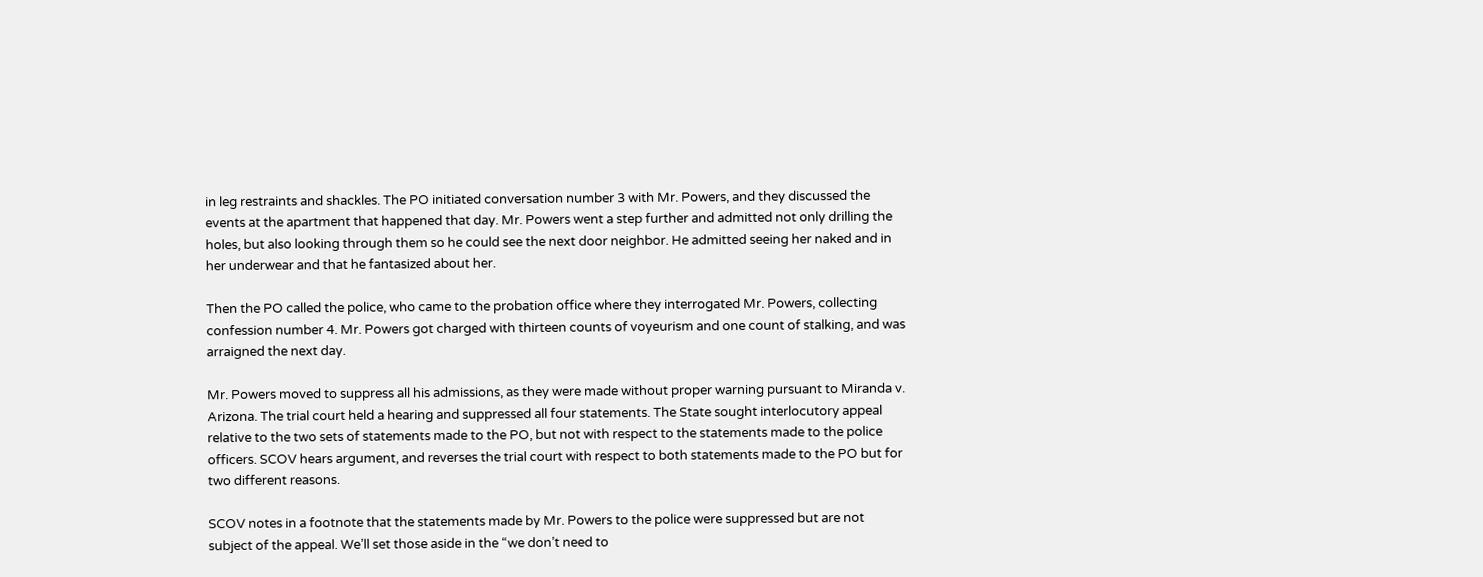in leg restraints and shackles. The PO initiated conversation number 3 with Mr. Powers, and they discussed the events at the apartment that happened that day. Mr. Powers went a step further and admitted not only drilling the holes, but also looking through them so he could see the next door neighbor. He admitted seeing her naked and in her underwear and that he fantasized about her.

Then the PO called the police, who came to the probation office where they interrogated Mr. Powers, collecting confession number 4. Mr. Powers got charged with thirteen counts of voyeurism and one count of stalking, and was arraigned the next day.

Mr. Powers moved to suppress all his admissions, as they were made without proper warning pursuant to Miranda v. Arizona. The trial court held a hearing and suppressed all four statements. The State sought interlocutory appeal relative to the two sets of statements made to the PO, but not with respect to the statements made to the police officers. SCOV hears argument, and reverses the trial court with respect to both statements made to the PO but for two different reasons.

SCOV notes in a footnote that the statements made by Mr. Powers to the police were suppressed but are not subject of the appeal. We’ll set those aside in the “we don’t need to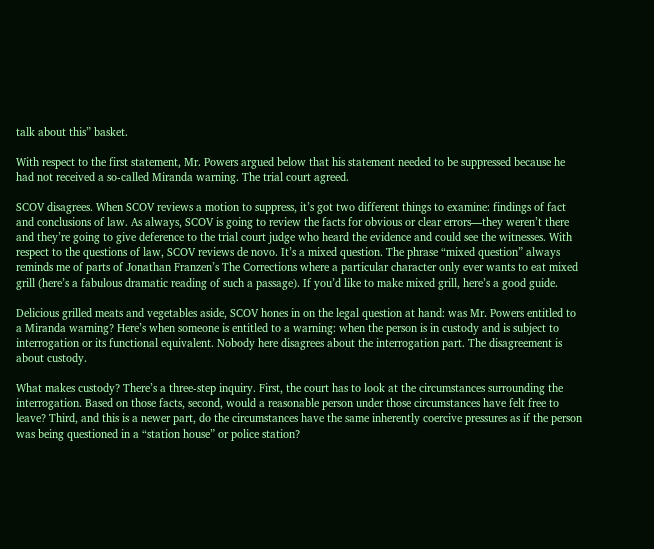talk about this” basket.

With respect to the first statement, Mr. Powers argued below that his statement needed to be suppressed because he had not received a so-called Miranda warning. The trial court agreed.

SCOV disagrees. When SCOV reviews a motion to suppress, it’s got two different things to examine: findings of fact and conclusions of law. As always, SCOV is going to review the facts for obvious or clear errors—they weren’t there and they’re going to give deference to the trial court judge who heard the evidence and could see the witnesses. With respect to the questions of law, SCOV reviews de novo. It’s a mixed question. The phrase “mixed question” always reminds me of parts of Jonathan Franzen’s The Corrections where a particular character only ever wants to eat mixed grill (here’s a fabulous dramatic reading of such a passage). If you’d like to make mixed grill, here’s a good guide.

Delicious grilled meats and vegetables aside, SCOV hones in on the legal question at hand: was Mr. Powers entitled to a Miranda warning? Here’s when someone is entitled to a warning: when the person is in custody and is subject to interrogation or its functional equivalent. Nobody here disagrees about the interrogation part. The disagreement is about custody.

What makes custody? There’s a three-step inquiry. First, the court has to look at the circumstances surrounding the interrogation. Based on those facts, second, would a reasonable person under those circumstances have felt free to leave? Third, and this is a newer part, do the circumstances have the same inherently coercive pressures as if the person was being questioned in a “station house” or police station?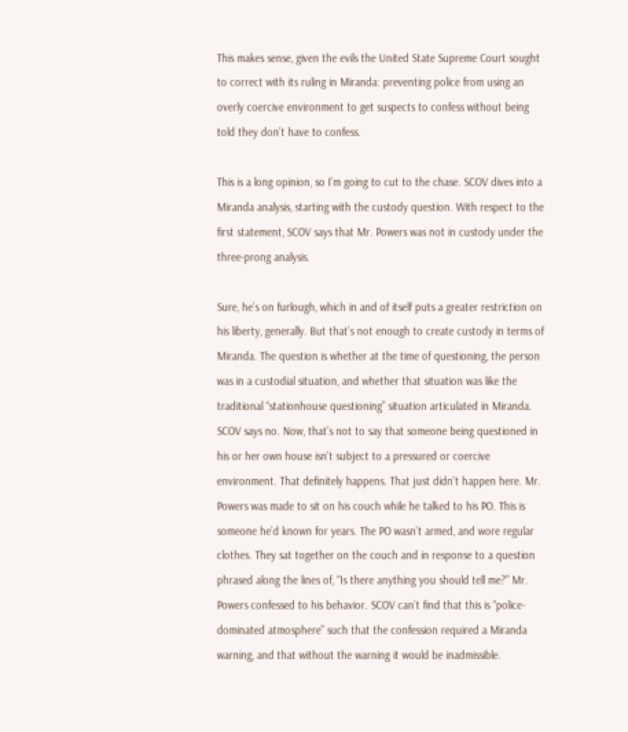This makes sense, given the evils the United State Supreme Court sought to correct with its ruling in Miranda: preventing police from using an overly coercive environment to get suspects to confess without being told they don’t have to confess.

This is a long opinion, so I’m going to cut to the chase. SCOV dives into a Miranda analysis, starting with the custody question. With respect to the first statement, SCOV says that Mr. Powers was not in custody under the three-prong analysis.

Sure, he’s on furlough, which in and of itself puts a greater restriction on his liberty, generally. But that’s not enough to create custody in terms of Miranda. The question is whether at the time of questioning, the person was in a custodial situation, and whether that situation was like the traditional “stationhouse questioning” situation articulated in Miranda. SCOV says no. Now, that’s not to say that someone being questioned in his or her own house isn’t subject to a pressured or coercive environment. That definitely happens. That just didn’t happen here. Mr. Powers was made to sit on his couch while he talked to his PO. This is someone he’d known for years. The PO wasn’t armed, and wore regular clothes. They sat together on the couch and in response to a question phrased along the lines of, “Is there anything you should tell me?” Mr. Powers confessed to his behavior. SCOV can’t find that this is “police-dominated atmosphere” such that the confession required a Miranda warning, and that without the warning it would be inadmissible.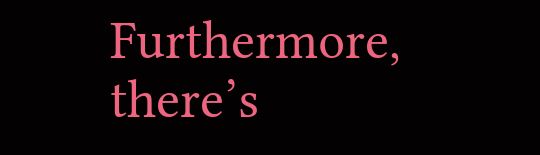Furthermore, there’s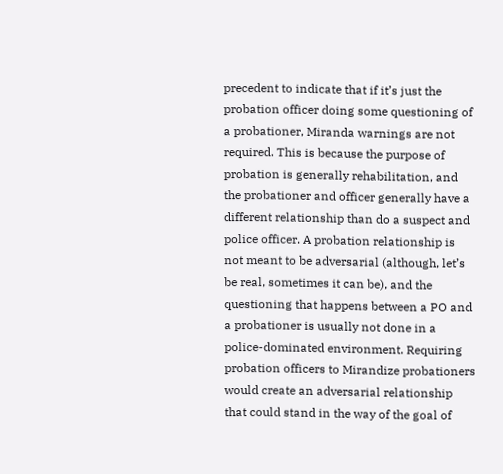precedent to indicate that if it’s just the probation officer doing some questioning of a probationer, Miranda warnings are not required. This is because the purpose of probation is generally rehabilitation, and the probationer and officer generally have a different relationship than do a suspect and police officer. A probation relationship is not meant to be adversarial (although, let’s be real, sometimes it can be), and the questioning that happens between a PO and a probationer is usually not done in a police-dominated environment. Requiring probation officers to Mirandize probationers would create an adversarial relationship that could stand in the way of the goal of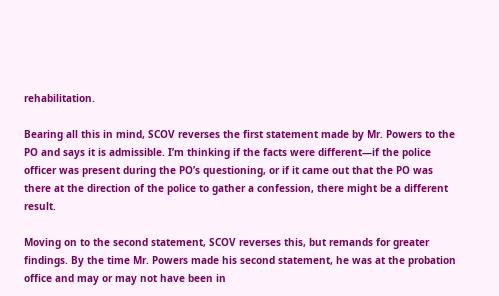rehabilitation.

Bearing all this in mind, SCOV reverses the first statement made by Mr. Powers to the PO and says it is admissible. I’m thinking if the facts were different—if the police officer was present during the PO’s questioning, or if it came out that the PO was there at the direction of the police to gather a confession, there might be a different result.

Moving on to the second statement, SCOV reverses this, but remands for greater findings. By the time Mr. Powers made his second statement, he was at the probation office and may or may not have been in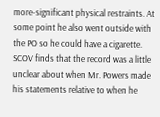more-significant physical restraints. At some point he also went outside with the PO so he could have a cigarette. SCOV finds that the record was a little unclear about when Mr. Powers made his statements relative to when he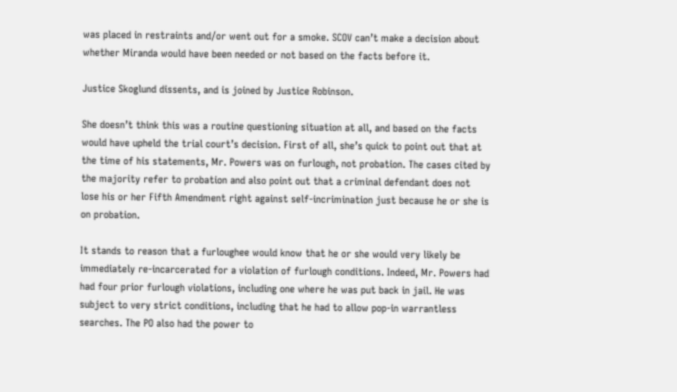was placed in restraints and/or went out for a smoke. SCOV can’t make a decision about whether Miranda would have been needed or not based on the facts before it.

Justice Skoglund dissents, and is joined by Justice Robinson.

She doesn’t think this was a routine questioning situation at all, and based on the facts would have upheld the trial court’s decision. First of all, she’s quick to point out that at the time of his statements, Mr. Powers was on furlough, not probation. The cases cited by the majority refer to probation and also point out that a criminal defendant does not lose his or her Fifth Amendment right against self-incrimination just because he or she is on probation.

It stands to reason that a furloughee would know that he or she would very likely be immediately re-incarcerated for a violation of furlough conditions. Indeed, Mr. Powers had had four prior furlough violations, including one where he was put back in jail. He was subject to very strict conditions, including that he had to allow pop-in warrantless searches. The PO also had the power to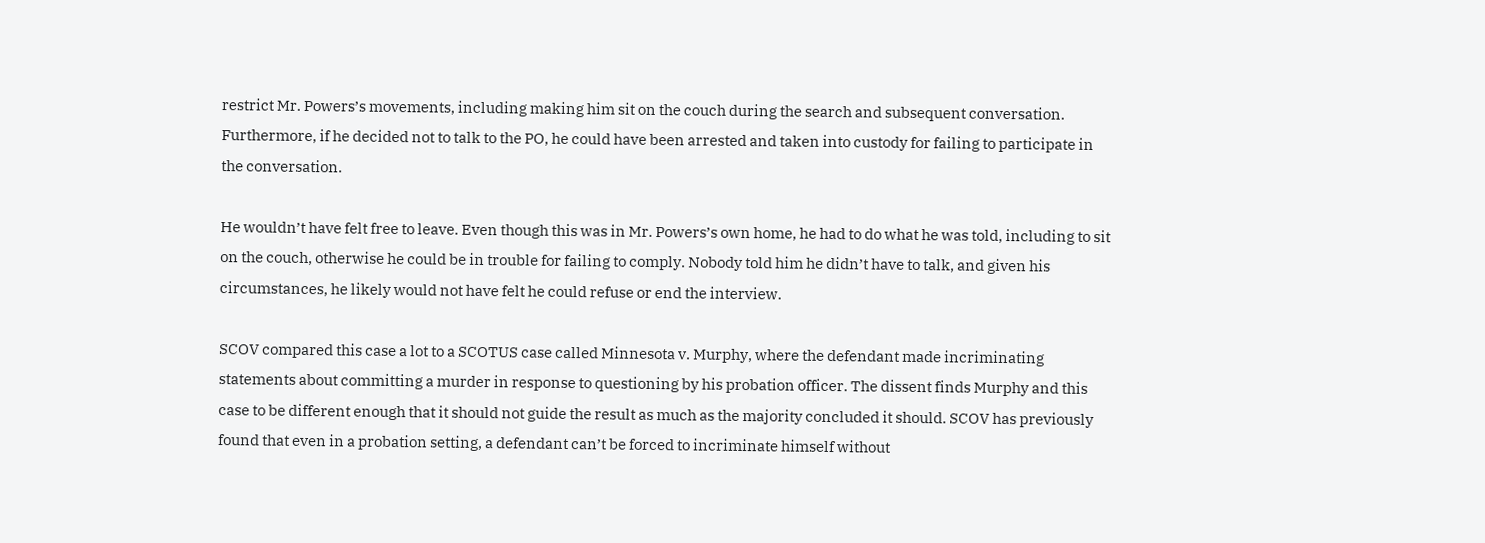restrict Mr. Powers’s movements, including making him sit on the couch during the search and subsequent conversation. Furthermore, if he decided not to talk to the PO, he could have been arrested and taken into custody for failing to participate in the conversation.

He wouldn’t have felt free to leave. Even though this was in Mr. Powers’s own home, he had to do what he was told, including to sit on the couch, otherwise he could be in trouble for failing to comply. Nobody told him he didn’t have to talk, and given his circumstances, he likely would not have felt he could refuse or end the interview.

SCOV compared this case a lot to a SCOTUS case called Minnesota v. Murphy, where the defendant made incriminating statements about committing a murder in response to questioning by his probation officer. The dissent finds Murphy and this case to be different enough that it should not guide the result as much as the majority concluded it should. SCOV has previously found that even in a probation setting, a defendant can’t be forced to incriminate himself without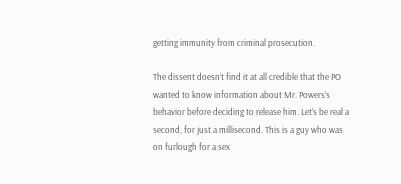getting immunity from criminal prosecution.

The dissent doesn’t find it at all credible that the PO wanted to know information about Mr. Powers’s behavior before deciding to release him. Let’s be real a second, for just a millisecond. This is a guy who was on furlough for a sex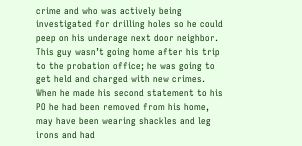crime and who was actively being investigated for drilling holes so he could peep on his underage next door neighbor. This guy wasn’t going home after his trip to the probation office; he was going to get held and charged with new crimes. When he made his second statement to his PO he had been removed from his home, may have been wearing shackles and leg irons and had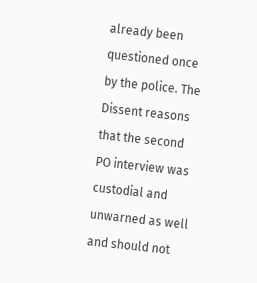already been questioned once by the police. The Dissent reasons that the second PO interview was custodial and unwarned as well and should not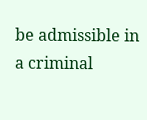be admissible in a criminal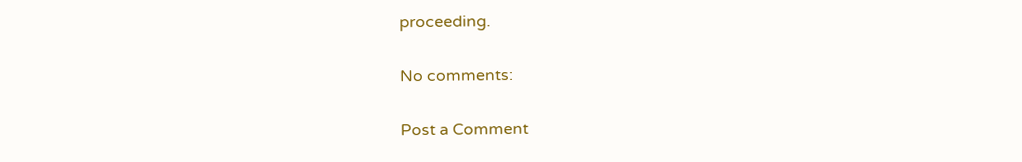proceeding.

No comments:

Post a Comment